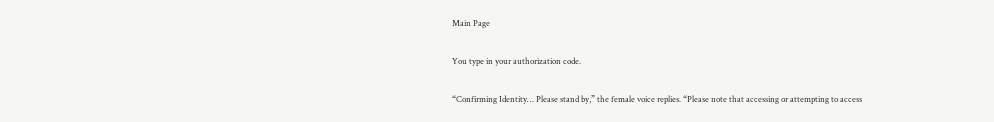Main Page

You type in your authorization code.

“Confirming Identity… Please stand by,” the female voice replies. “Please note that accessing or attempting to access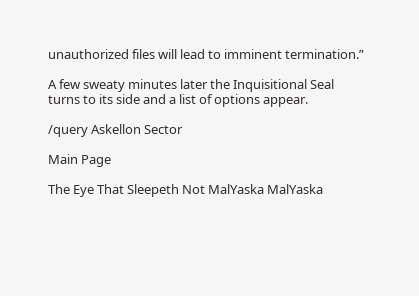unauthorized files will lead to imminent termination.”

A few sweaty minutes later the Inquisitional Seal turns to its side and a list of options appear.

/query Askellon Sector

Main Page

The Eye That Sleepeth Not MalYaska MalYaska